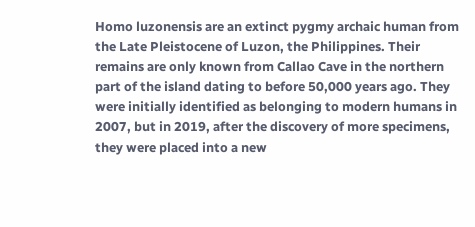Homo luzonensis are an extinct pygmy archaic human from the Late Pleistocene of Luzon, the Philippines. Their remains are only known from Callao Cave in the northern part of the island dating to before 50,000 years ago. They were initially identified as belonging to modern humans in 2007, but in 2019, after the discovery of more specimens, they were placed into a new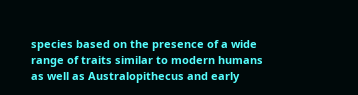species based on the presence of a wide range of traits similar to modern humans as well as Australopithecus and early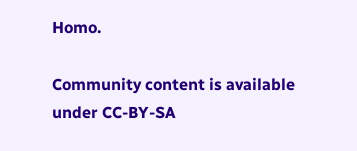Homo.

Community content is available under CC-BY-SA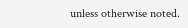unless otherwise noted.